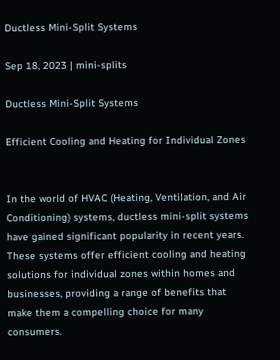Ductless Mini-Split Systems

Sep 18, 2023 | mini-splits

Ductless Mini-Split Systems

Efficient Cooling and Heating for Individual Zones


In the world of HVAC (Heating, Ventilation, and Air Conditioning) systems, ductless mini-split systems have gained significant popularity in recent years. These systems offer efficient cooling and heating solutions for individual zones within homes and businesses, providing a range of benefits that make them a compelling choice for many consumers.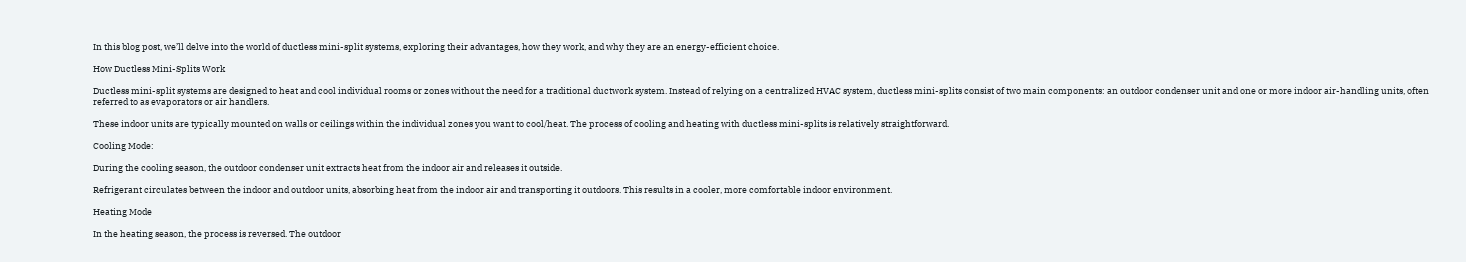In this blog post, we’ll delve into the world of ductless mini-split systems, exploring their advantages, how they work, and why they are an energy-efficient choice.

How Ductless Mini-Splits Work

Ductless mini-split systems are designed to heat and cool individual rooms or zones without the need for a traditional ductwork system. Instead of relying on a centralized HVAC system, ductless mini-splits consist of two main components: an outdoor condenser unit and one or more indoor air-handling units, often referred to as evaporators or air handlers.

These indoor units are typically mounted on walls or ceilings within the individual zones you want to cool/heat. The process of cooling and heating with ductless mini-splits is relatively straightforward.

Cooling Mode:

During the cooling season, the outdoor condenser unit extracts heat from the indoor air and releases it outside.

Refrigerant circulates between the indoor and outdoor units, absorbing heat from the indoor air and transporting it outdoors. This results in a cooler, more comfortable indoor environment.

Heating Mode

In the heating season, the process is reversed. The outdoor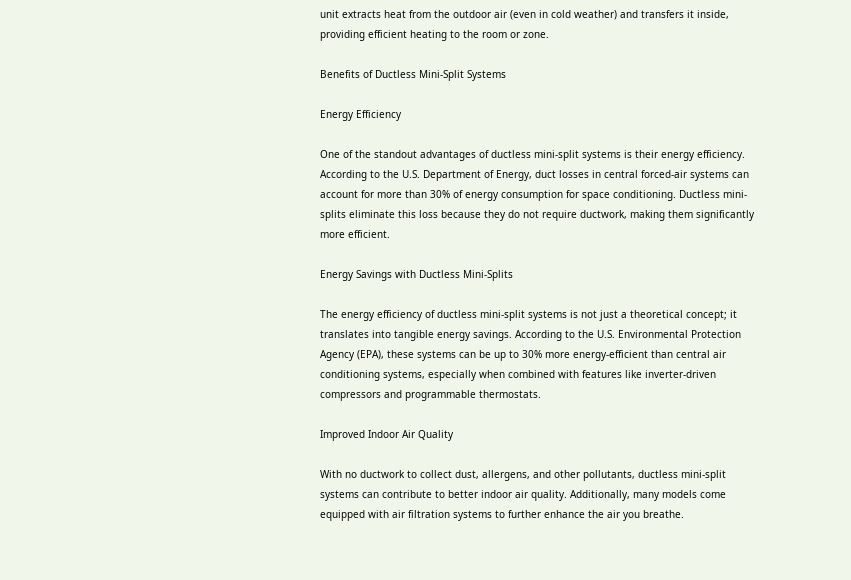unit extracts heat from the outdoor air (even in cold weather) and transfers it inside, providing efficient heating to the room or zone.

Benefits of Ductless Mini-Split Systems

Energy Efficiency

One of the standout advantages of ductless mini-split systems is their energy efficiency. According to the U.S. Department of Energy, duct losses in central forced-air systems can account for more than 30% of energy consumption for space conditioning. Ductless mini-splits eliminate this loss because they do not require ductwork, making them significantly more efficient.

Energy Savings with Ductless Mini-Splits

The energy efficiency of ductless mini-split systems is not just a theoretical concept; it translates into tangible energy savings. According to the U.S. Environmental Protection Agency (EPA), these systems can be up to 30% more energy-efficient than central air conditioning systems, especially when combined with features like inverter-driven compressors and programmable thermostats.

Improved Indoor Air Quality

With no ductwork to collect dust, allergens, and other pollutants, ductless mini-split systems can contribute to better indoor air quality. Additionally, many models come equipped with air filtration systems to further enhance the air you breathe.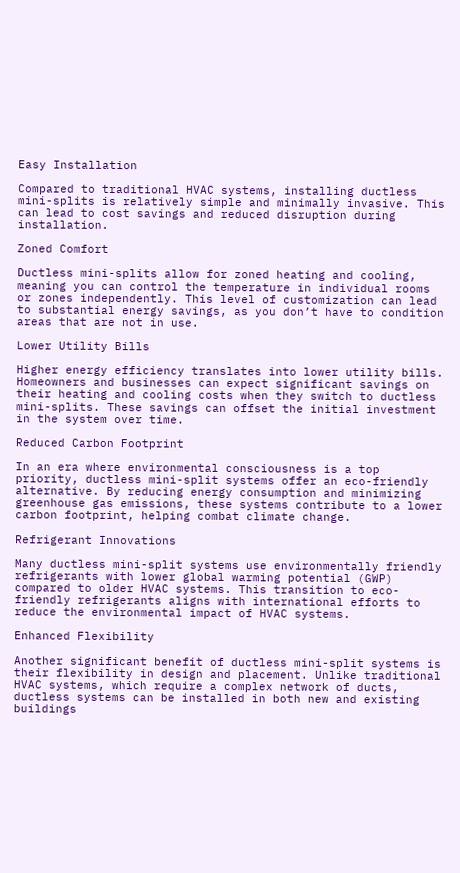Easy Installation

Compared to traditional HVAC systems, installing ductless mini-splits is relatively simple and minimally invasive. This can lead to cost savings and reduced disruption during installation.

Zoned Comfort

Ductless mini-splits allow for zoned heating and cooling, meaning you can control the temperature in individual rooms or zones independently. This level of customization can lead to substantial energy savings, as you don’t have to condition areas that are not in use.

Lower Utility Bills

Higher energy efficiency translates into lower utility bills. Homeowners and businesses can expect significant savings on their heating and cooling costs when they switch to ductless mini-splits. These savings can offset the initial investment in the system over time.

Reduced Carbon Footprint

In an era where environmental consciousness is a top priority, ductless mini-split systems offer an eco-friendly alternative. By reducing energy consumption and minimizing greenhouse gas emissions, these systems contribute to a lower carbon footprint, helping combat climate change.

Refrigerant Innovations

Many ductless mini-split systems use environmentally friendly refrigerants with lower global warming potential (GWP) compared to older HVAC systems. This transition to eco-friendly refrigerants aligns with international efforts to reduce the environmental impact of HVAC systems.

Enhanced Flexibility

Another significant benefit of ductless mini-split systems is their flexibility in design and placement. Unlike traditional HVAC systems, which require a complex network of ducts, ductless systems can be installed in both new and existing buildings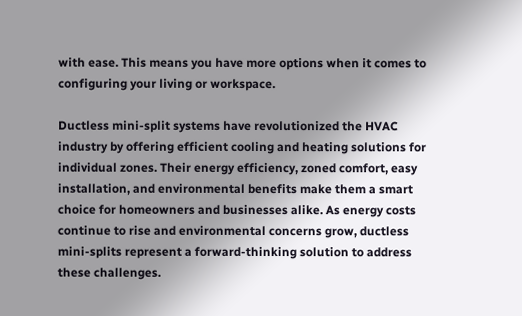with ease. This means you have more options when it comes to configuring your living or workspace.

Ductless mini-split systems have revolutionized the HVAC industry by offering efficient cooling and heating solutions for individual zones. Their energy efficiency, zoned comfort, easy installation, and environmental benefits make them a smart choice for homeowners and businesses alike. As energy costs continue to rise and environmental concerns grow, ductless mini-splits represent a forward-thinking solution to address these challenges.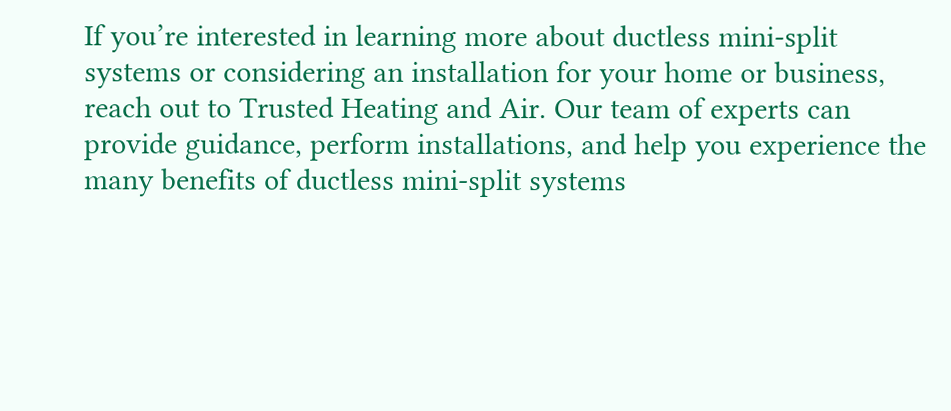If you’re interested in learning more about ductless mini-split systems or considering an installation for your home or business, reach out to Trusted Heating and Air. Our team of experts can provide guidance, perform installations, and help you experience the many benefits of ductless mini-split systems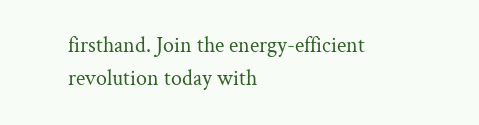firsthand. Join the energy-efficient revolution today with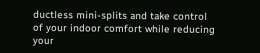ductless mini-splits and take control of your indoor comfort while reducing your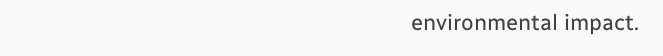environmental impact.